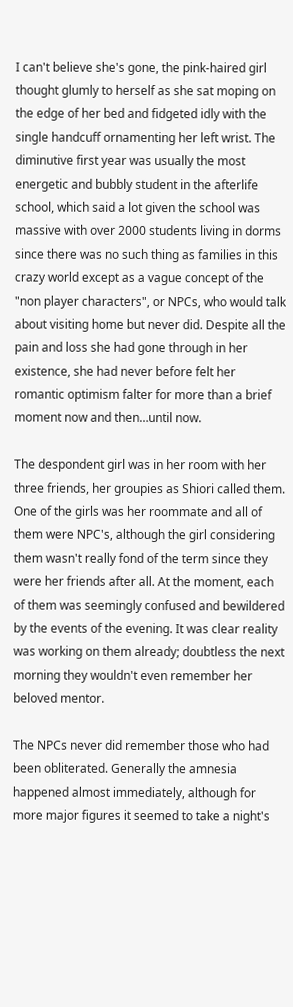I can't believe she's gone, the pink-haired girl thought glumly to herself as she sat moping on the edge of her bed and fidgeted idly with the single handcuff ornamenting her left wrist. The diminutive first year was usually the most energetic and bubbly student in the afterlife school, which said a lot given the school was massive with over 2000 students living in dorms since there was no such thing as families in this crazy world except as a vague concept of the "non player characters", or NPCs, who would talk about visiting home but never did. Despite all the pain and loss she had gone through in her existence, she had never before felt her romantic optimism falter for more than a brief moment now and then…until now.

The despondent girl was in her room with her three friends, her groupies as Shiori called them. One of the girls was her roommate and all of them were NPC's, although the girl considering them wasn't really fond of the term since they were her friends after all. At the moment, each of them was seemingly confused and bewildered by the events of the evening. It was clear reality was working on them already; doubtless the next morning they wouldn't even remember her beloved mentor.

The NPCs never did remember those who had been obliterated. Generally the amnesia happened almost immediately, although for more major figures it seemed to take a night's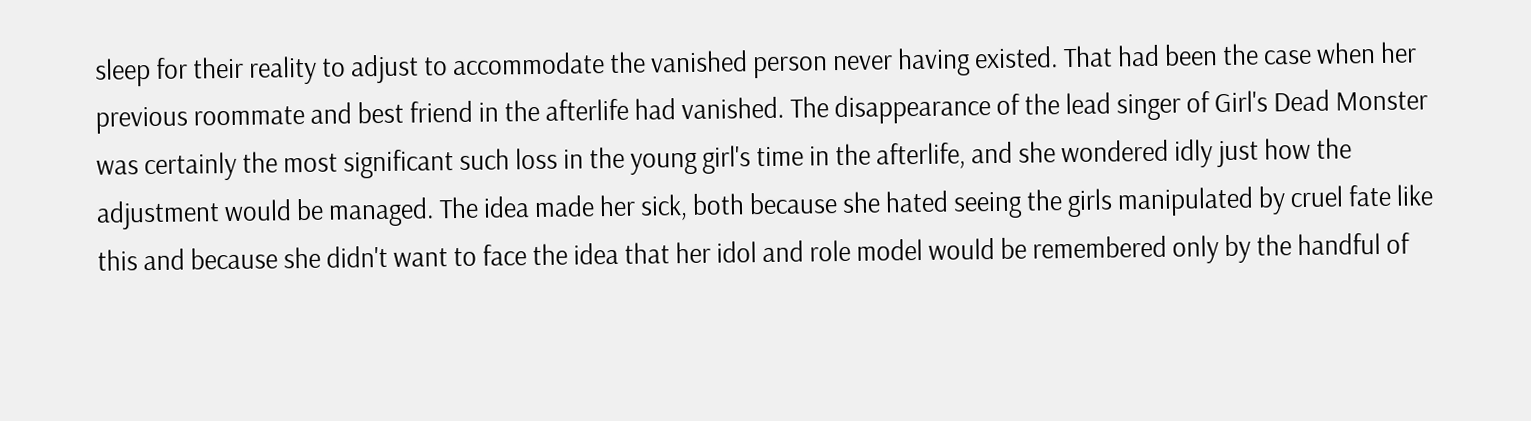sleep for their reality to adjust to accommodate the vanished person never having existed. That had been the case when her previous roommate and best friend in the afterlife had vanished. The disappearance of the lead singer of Girl's Dead Monster was certainly the most significant such loss in the young girl's time in the afterlife, and she wondered idly just how the adjustment would be managed. The idea made her sick, both because she hated seeing the girls manipulated by cruel fate like this and because she didn't want to face the idea that her idol and role model would be remembered only by the handful of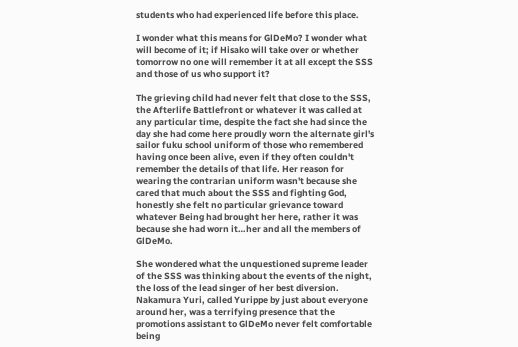students who had experienced life before this place.

I wonder what this means for GlDeMo? I wonder what will become of it; if Hisako will take over or whether tomorrow no one will remember it at all except the SSS and those of us who support it?

The grieving child had never felt that close to the SSS, the Afterlife Battlefront or whatever it was called at any particular time, despite the fact she had since the day she had come here proudly worn the alternate girl's sailor fuku school uniform of those who remembered having once been alive, even if they often couldn't remember the details of that life. Her reason for wearing the contrarian uniform wasn't because she cared that much about the SSS and fighting God, honestly she felt no particular grievance toward whatever Being had brought her here, rather it was because she had worn it…her and all the members of GlDeMo.

She wondered what the unquestioned supreme leader of the SSS was thinking about the events of the night, the loss of the lead singer of her best diversion. Nakamura Yuri, called Yurippe by just about everyone around her, was a terrifying presence that the promotions assistant to GlDeMo never felt comfortable being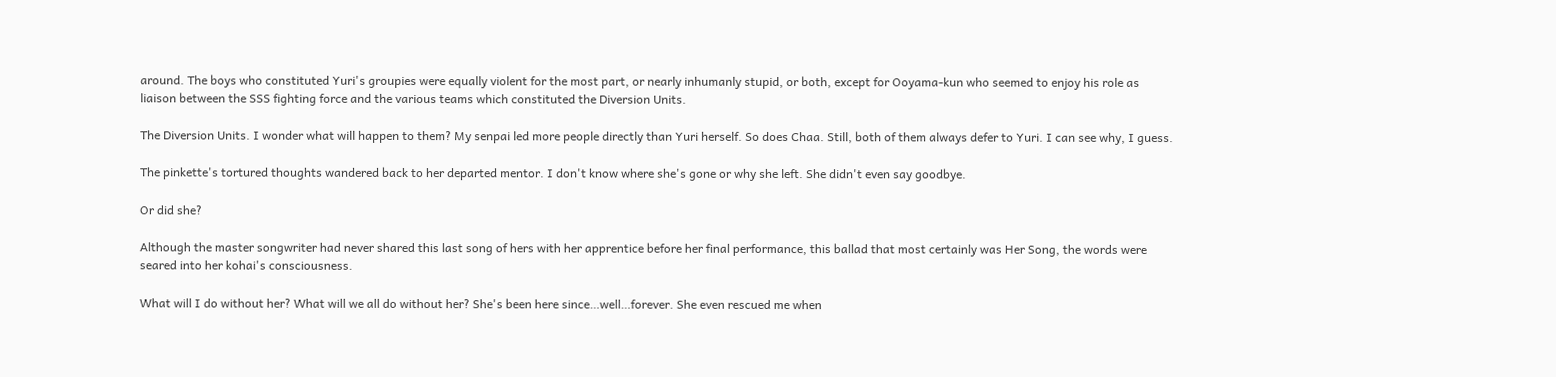around. The boys who constituted Yuri's groupies were equally violent for the most part, or nearly inhumanly stupid, or both, except for Ooyama-kun who seemed to enjoy his role as liaison between the SSS fighting force and the various teams which constituted the Diversion Units.

The Diversion Units. I wonder what will happen to them? My senpai led more people directly than Yuri herself. So does Chaa. Still, both of them always defer to Yuri. I can see why, I guess.

The pinkette's tortured thoughts wandered back to her departed mentor. I don't know where she's gone or why she left. She didn't even say goodbye.

Or did she?

Although the master songwriter had never shared this last song of hers with her apprentice before her final performance, this ballad that most certainly was Her Song, the words were seared into her kohai's consciousness.

What will I do without her? What will we all do without her? She's been here since…well…forever. She even rescued me when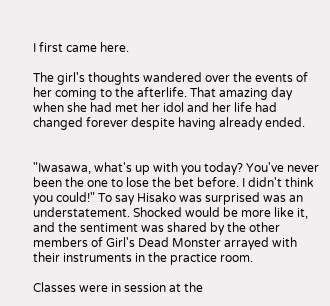I first came here.

The girl's thoughts wandered over the events of her coming to the afterlife. That amazing day when she had met her idol and her life had changed forever despite having already ended.


"Iwasawa, what's up with you today? You've never been the one to lose the bet before. I didn't think you could!" To say Hisako was surprised was an understatement. Shocked would be more like it, and the sentiment was shared by the other members of Girl's Dead Monster arrayed with their instruments in the practice room.

Classes were in session at the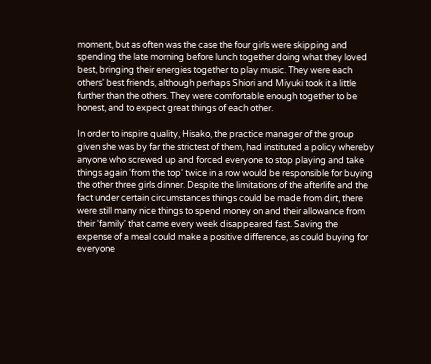moment, but as often was the case the four girls were skipping and spending the late morning before lunch together doing what they loved best, bringing their energies together to play music. They were each others' best friends, although perhaps Shiori and Miyuki took it a little further than the others. They were comfortable enough together to be honest, and to expect great things of each other.

In order to inspire quality, Hisako, the practice manager of the group given she was by far the strictest of them, had instituted a policy whereby anyone who screwed up and forced everyone to stop playing and take things again 'from the top' twice in a row would be responsible for buying the other three girls dinner. Despite the limitations of the afterlife and the fact under certain circumstances things could be made from dirt, there were still many nice things to spend money on and their allowance from their 'family' that came every week disappeared fast. Saving the expense of a meal could make a positive difference, as could buying for everyone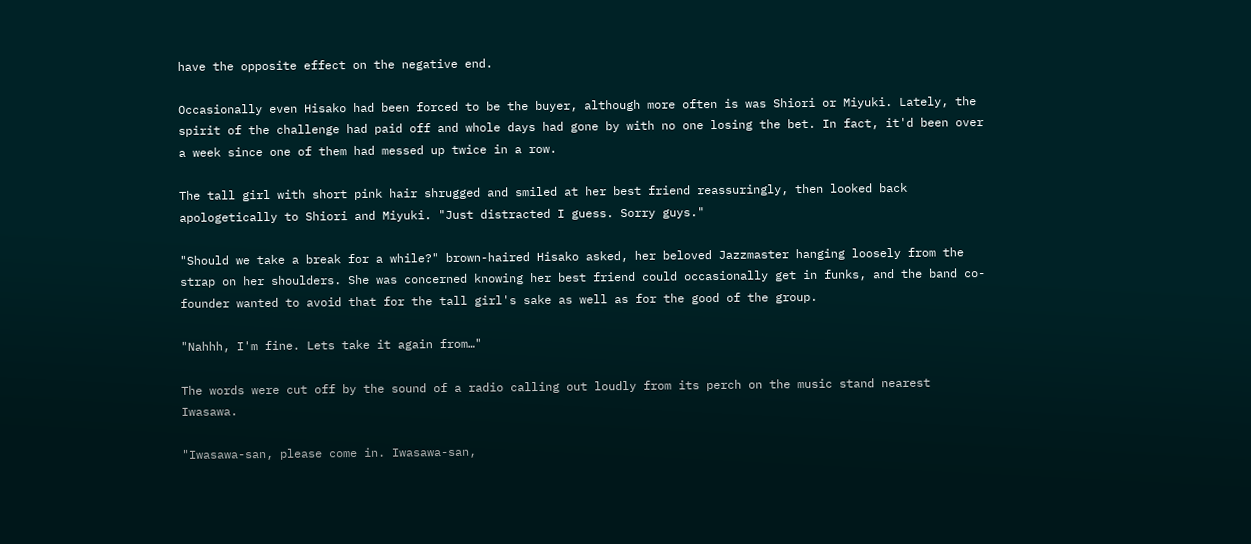have the opposite effect on the negative end.

Occasionally even Hisako had been forced to be the buyer, although more often is was Shiori or Miyuki. Lately, the spirit of the challenge had paid off and whole days had gone by with no one losing the bet. In fact, it'd been over a week since one of them had messed up twice in a row.

The tall girl with short pink hair shrugged and smiled at her best friend reassuringly, then looked back apologetically to Shiori and Miyuki. "Just distracted I guess. Sorry guys."

"Should we take a break for a while?" brown-haired Hisako asked, her beloved Jazzmaster hanging loosely from the strap on her shoulders. She was concerned knowing her best friend could occasionally get in funks, and the band co-founder wanted to avoid that for the tall girl's sake as well as for the good of the group.

"Nahhh, I'm fine. Lets take it again from…"

The words were cut off by the sound of a radio calling out loudly from its perch on the music stand nearest Iwasawa.

"Iwasawa-san, please come in. Iwasawa-san,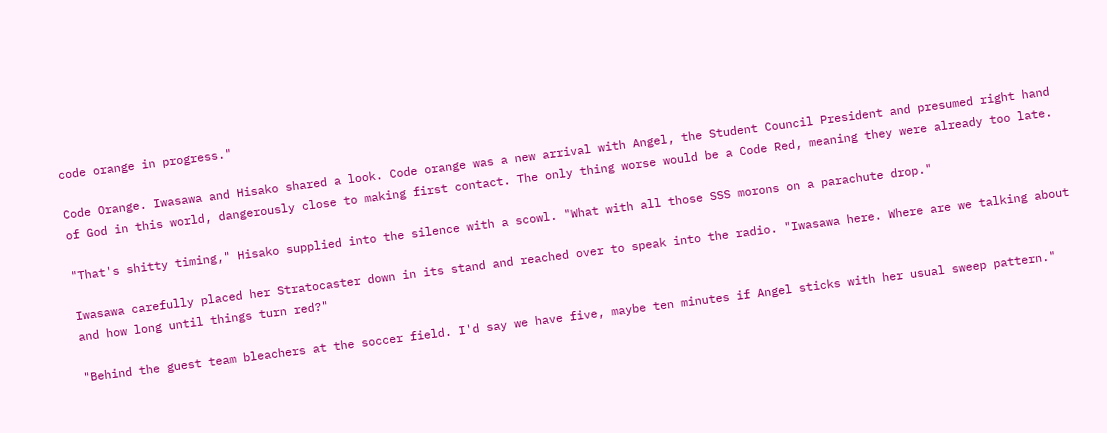code orange in progress."

Code Orange. Iwasawa and Hisako shared a look. Code orange was a new arrival with Angel, the Student Council President and presumed right hand of God in this world, dangerously close to making first contact. The only thing worse would be a Code Red, meaning they were already too late.

"That's shitty timing," Hisako supplied into the silence with a scowl. "What with all those SSS morons on a parachute drop."

Iwasawa carefully placed her Stratocaster down in its stand and reached over to speak into the radio. "Iwasawa here. Where are we talking about and how long until things turn red?"

"Behind the guest team bleachers at the soccer field. I'd say we have five, maybe ten minutes if Angel sticks with her usual sweep pattern."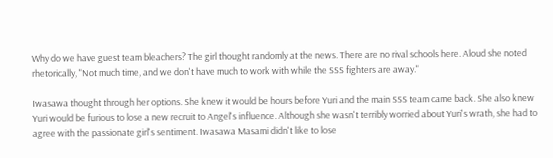Why do we have guest team bleachers? The girl thought randomly at the news. There are no rival schools here. Aloud she noted rhetorically, "Not much time, and we don't have much to work with while the SSS fighters are away."

Iwasawa thought through her options. She knew it would be hours before Yuri and the main SSS team came back. She also knew Yuri would be furious to lose a new recruit to Angel's influence. Although she wasn't terribly worried about Yuri's wrath, she had to agree with the passionate girl's sentiment. Iwasawa Masami didn't like to lose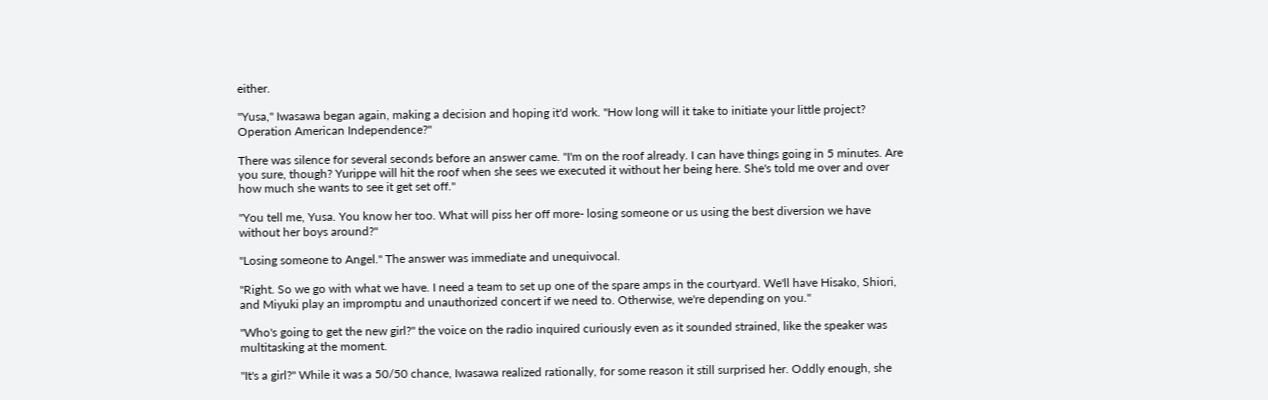either.

"Yusa," Iwasawa began again, making a decision and hoping it'd work. "How long will it take to initiate your little project? Operation American Independence?"

There was silence for several seconds before an answer came. "I'm on the roof already. I can have things going in 5 minutes. Are you sure, though? Yurippe will hit the roof when she sees we executed it without her being here. She's told me over and over how much she wants to see it get set off."

"You tell me, Yusa. You know her too. What will piss her off more- losing someone or us using the best diversion we have without her boys around?"

"Losing someone to Angel." The answer was immediate and unequivocal.

"Right. So we go with what we have. I need a team to set up one of the spare amps in the courtyard. We'll have Hisako, Shiori, and Miyuki play an impromptu and unauthorized concert if we need to. Otherwise, we're depending on you."

"Who's going to get the new girl?" the voice on the radio inquired curiously even as it sounded strained, like the speaker was multitasking at the moment.

"It's a girl?" While it was a 50/50 chance, Iwasawa realized rationally, for some reason it still surprised her. Oddly enough, she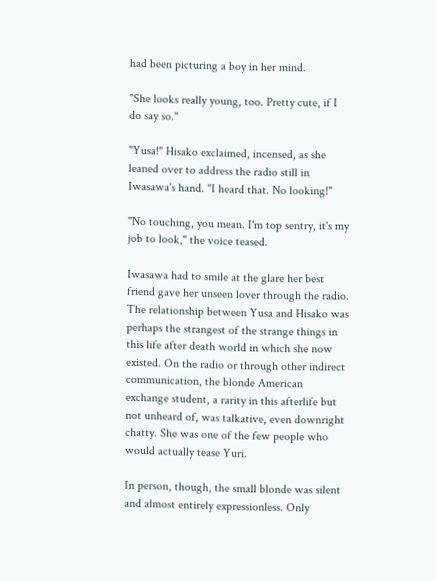had been picturing a boy in her mind.

"She looks really young, too. Pretty cute, if I do say so."

"Yusa!" Hisako exclaimed, incensed, as she leaned over to address the radio still in Iwasawa's hand. "I heard that. No looking!"

"No touching, you mean. I'm top sentry, it's my job to look," the voice teased.

Iwasawa had to smile at the glare her best friend gave her unseen lover through the radio. The relationship between Yusa and Hisako was perhaps the strangest of the strange things in this life after death world in which she now existed. On the radio or through other indirect communication, the blonde American exchange student, a rarity in this afterlife but not unheard of, was talkative, even downright chatty. She was one of the few people who would actually tease Yuri.

In person, though, the small blonde was silent and almost entirely expressionless. Only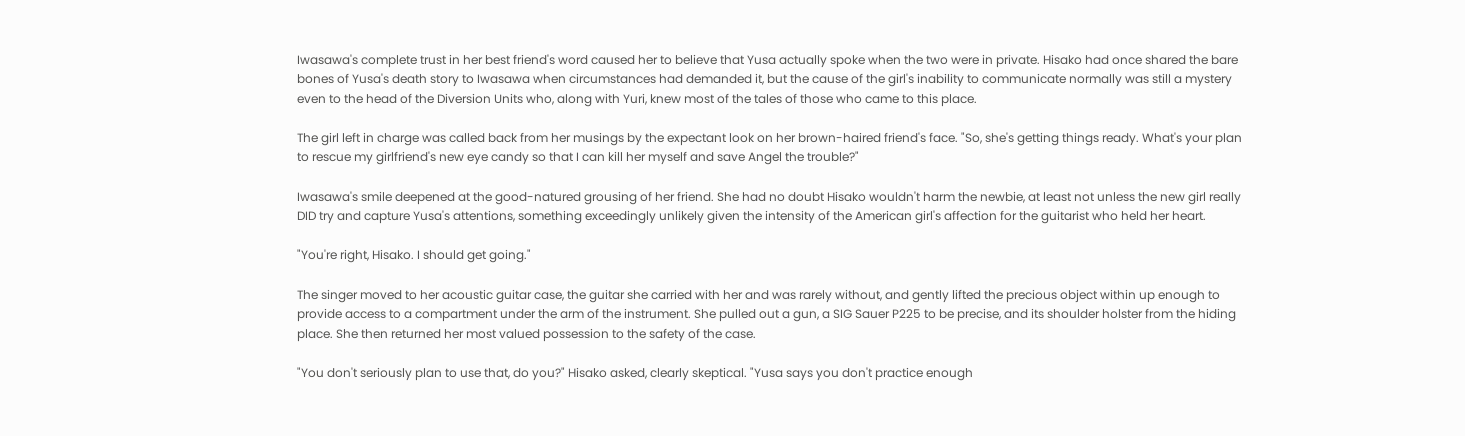Iwasawa's complete trust in her best friend's word caused her to believe that Yusa actually spoke when the two were in private. Hisako had once shared the bare bones of Yusa's death story to Iwasawa when circumstances had demanded it, but the cause of the girl's inability to communicate normally was still a mystery even to the head of the Diversion Units who, along with Yuri, knew most of the tales of those who came to this place.

The girl left in charge was called back from her musings by the expectant look on her brown-haired friend's face. "So, she's getting things ready. What's your plan to rescue my girlfriend's new eye candy so that I can kill her myself and save Angel the trouble?"

Iwasawa's smile deepened at the good-natured grousing of her friend. She had no doubt Hisako wouldn't harm the newbie, at least not unless the new girl really DID try and capture Yusa's attentions, something exceedingly unlikely given the intensity of the American girl's affection for the guitarist who held her heart.

"You're right, Hisako. I should get going."

The singer moved to her acoustic guitar case, the guitar she carried with her and was rarely without, and gently lifted the precious object within up enough to provide access to a compartment under the arm of the instrument. She pulled out a gun, a SIG Sauer P225 to be precise, and its shoulder holster from the hiding place. She then returned her most valued possession to the safety of the case.

"You don't seriously plan to use that, do you?" Hisako asked, clearly skeptical. "Yusa says you don't practice enough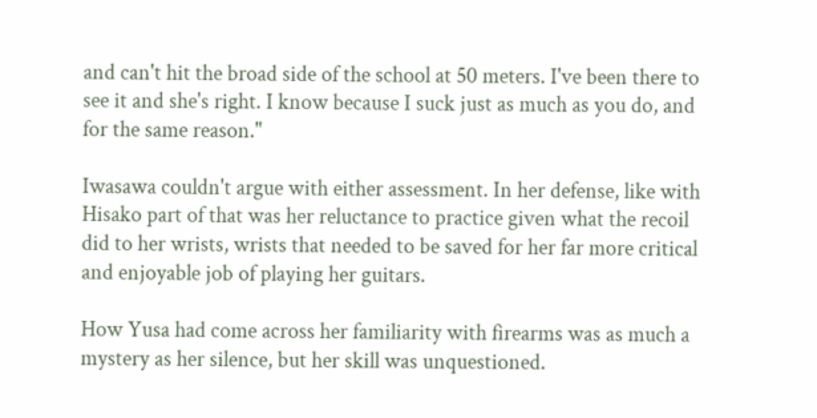and can't hit the broad side of the school at 50 meters. I've been there to see it and she's right. I know because I suck just as much as you do, and for the same reason."

Iwasawa couldn't argue with either assessment. In her defense, like with Hisako part of that was her reluctance to practice given what the recoil did to her wrists, wrists that needed to be saved for her far more critical and enjoyable job of playing her guitars.

How Yusa had come across her familiarity with firearms was as much a mystery as her silence, but her skill was unquestioned.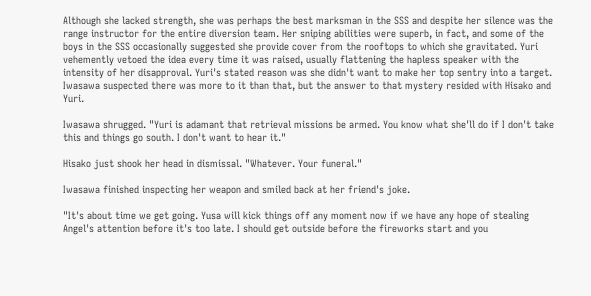Although she lacked strength, she was perhaps the best marksman in the SSS and despite her silence was the range instructor for the entire diversion team. Her sniping abilities were superb, in fact, and some of the boys in the SSS occasionally suggested she provide cover from the rooftops to which she gravitated. Yuri vehemently vetoed the idea every time it was raised, usually flattening the hapless speaker with the intensity of her disapproval. Yuri's stated reason was she didn't want to make her top sentry into a target. Iwasawa suspected there was more to it than that, but the answer to that mystery resided with Hisako and Yuri.

Iwasawa shrugged. "Yuri is adamant that retrieval missions be armed. You know what she'll do if I don't take this and things go south. I don't want to hear it."

Hisako just shook her head in dismissal. "Whatever. Your funeral."

Iwasawa finished inspecting her weapon and smiled back at her friend's joke.

"It's about time we get going. Yusa will kick things off any moment now if we have any hope of stealing Angel's attention before it's too late. I should get outside before the fireworks start and you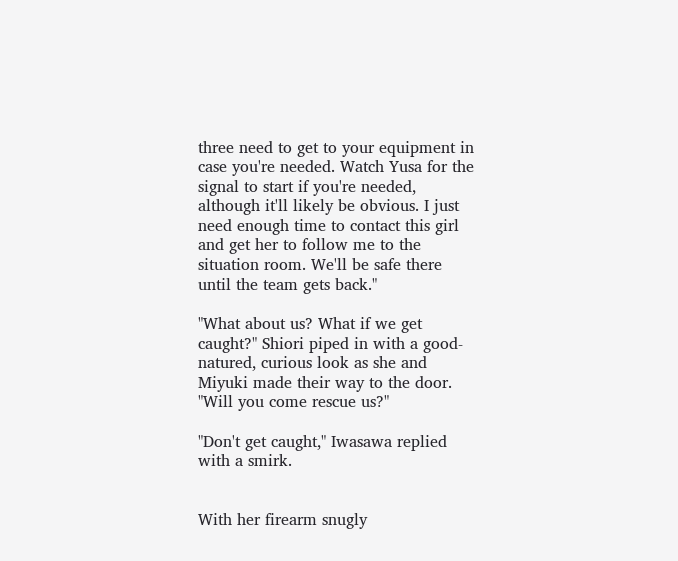three need to get to your equipment in case you're needed. Watch Yusa for the signal to start if you're needed, although it'll likely be obvious. I just need enough time to contact this girl and get her to follow me to the situation room. We'll be safe there until the team gets back."

"What about us? What if we get caught?" Shiori piped in with a good-natured, curious look as she and Miyuki made their way to the door. "Will you come rescue us?"

"Don't get caught," Iwasawa replied with a smirk.


With her firearm snugly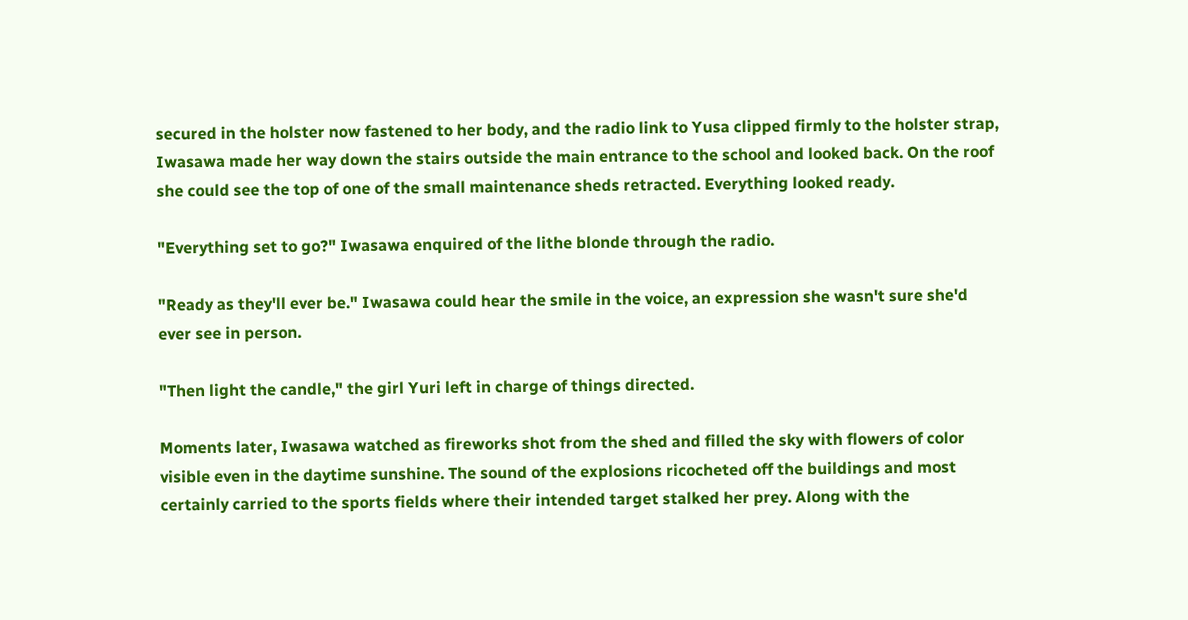secured in the holster now fastened to her body, and the radio link to Yusa clipped firmly to the holster strap, Iwasawa made her way down the stairs outside the main entrance to the school and looked back. On the roof she could see the top of one of the small maintenance sheds retracted. Everything looked ready.

"Everything set to go?" Iwasawa enquired of the lithe blonde through the radio.

"Ready as they'll ever be." Iwasawa could hear the smile in the voice, an expression she wasn't sure she'd ever see in person.

"Then light the candle," the girl Yuri left in charge of things directed.

Moments later, Iwasawa watched as fireworks shot from the shed and filled the sky with flowers of color visible even in the daytime sunshine. The sound of the explosions ricocheted off the buildings and most certainly carried to the sports fields where their intended target stalked her prey. Along with the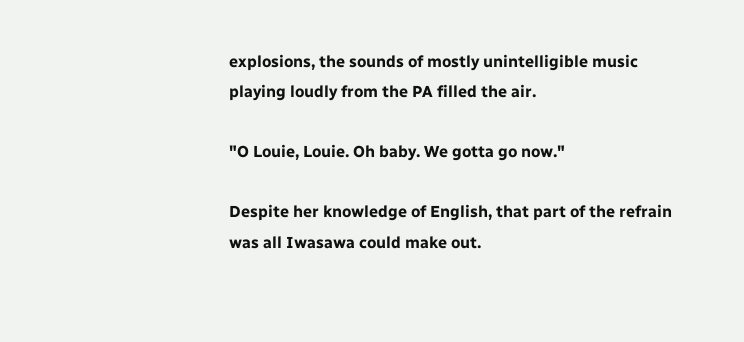explosions, the sounds of mostly unintelligible music playing loudly from the PA filled the air.

"O Louie, Louie. Oh baby. We gotta go now."

Despite her knowledge of English, that part of the refrain was all Iwasawa could make out.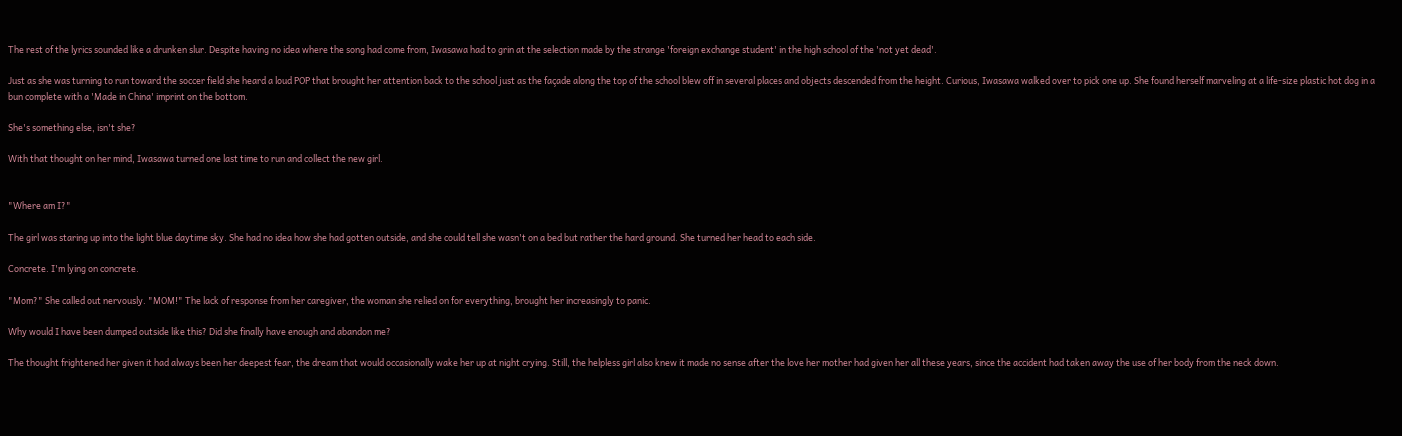The rest of the lyrics sounded like a drunken slur. Despite having no idea where the song had come from, Iwasawa had to grin at the selection made by the strange 'foreign exchange student' in the high school of the 'not yet dead'.

Just as she was turning to run toward the soccer field she heard a loud POP that brought her attention back to the school just as the façade along the top of the school blew off in several places and objects descended from the height. Curious, Iwasawa walked over to pick one up. She found herself marveling at a life-size plastic hot dog in a bun complete with a 'Made in China' imprint on the bottom.

She's something else, isn't she?

With that thought on her mind, Iwasawa turned one last time to run and collect the new girl.


"Where am I?"

The girl was staring up into the light blue daytime sky. She had no idea how she had gotten outside, and she could tell she wasn't on a bed but rather the hard ground. She turned her head to each side.

Concrete. I'm lying on concrete.

"Mom?" She called out nervously. "MOM!" The lack of response from her caregiver, the woman she relied on for everything, brought her increasingly to panic.

Why would I have been dumped outside like this? Did she finally have enough and abandon me?

The thought frightened her given it had always been her deepest fear, the dream that would occasionally wake her up at night crying. Still, the helpless girl also knew it made no sense after the love her mother had given her all these years, since the accident had taken away the use of her body from the neck down.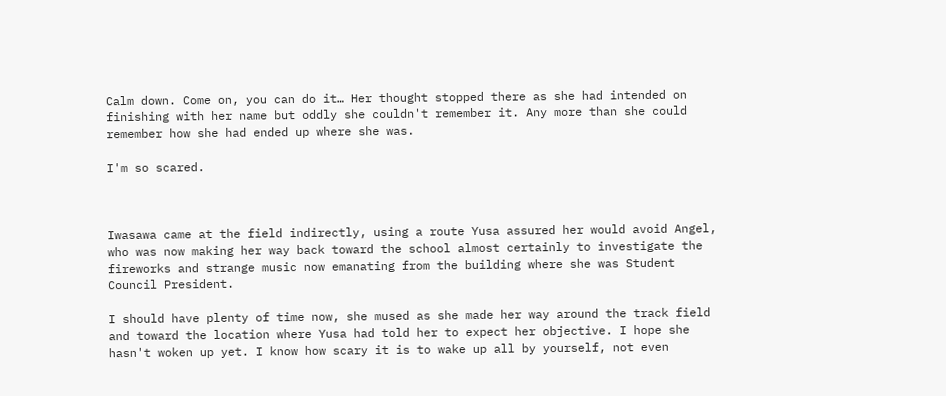Calm down. Come on, you can do it… Her thought stopped there as she had intended on finishing with her name but oddly she couldn't remember it. Any more than she could remember how she had ended up where she was.

I'm so scared.



Iwasawa came at the field indirectly, using a route Yusa assured her would avoid Angel, who was now making her way back toward the school almost certainly to investigate the fireworks and strange music now emanating from the building where she was Student Council President.

I should have plenty of time now, she mused as she made her way around the track field and toward the location where Yusa had told her to expect her objective. I hope she hasn't woken up yet. I know how scary it is to wake up all by yourself, not even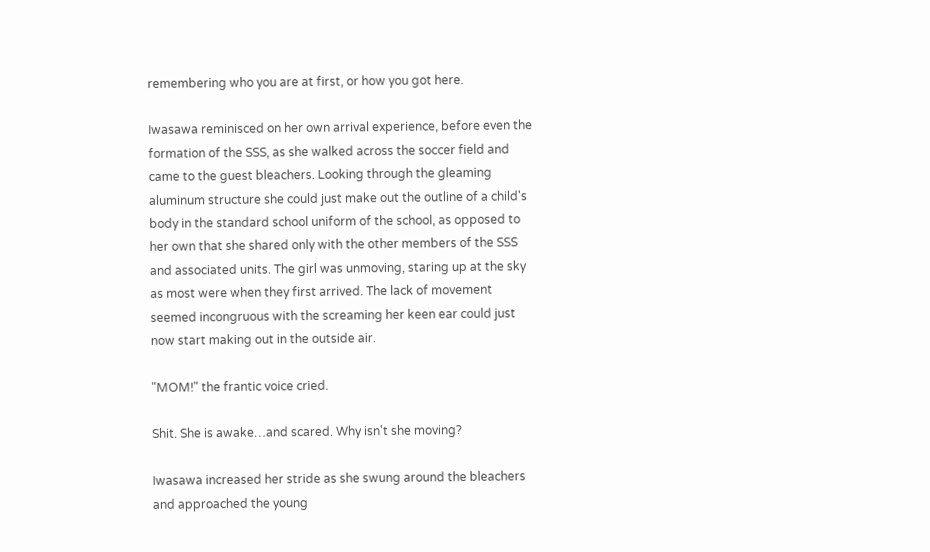remembering who you are at first, or how you got here.

Iwasawa reminisced on her own arrival experience, before even the formation of the SSS, as she walked across the soccer field and came to the guest bleachers. Looking through the gleaming aluminum structure she could just make out the outline of a child's body in the standard school uniform of the school, as opposed to her own that she shared only with the other members of the SSS and associated units. The girl was unmoving, staring up at the sky as most were when they first arrived. The lack of movement seemed incongruous with the screaming her keen ear could just now start making out in the outside air.

"MOM!" the frantic voice cried.

Shit. She is awake…and scared. Why isn't she moving?

Iwasawa increased her stride as she swung around the bleachers and approached the young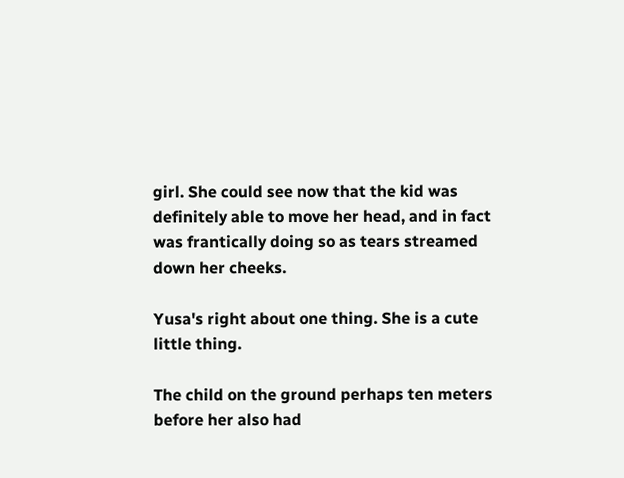girl. She could see now that the kid was definitely able to move her head, and in fact was frantically doing so as tears streamed down her cheeks.

Yusa's right about one thing. She is a cute little thing.

The child on the ground perhaps ten meters before her also had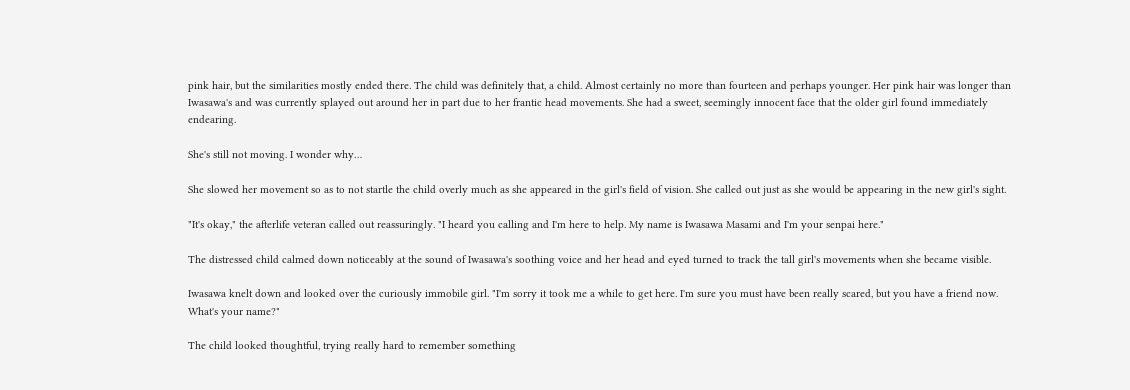pink hair, but the similarities mostly ended there. The child was definitely that, a child. Almost certainly no more than fourteen and perhaps younger. Her pink hair was longer than Iwasawa's and was currently splayed out around her in part due to her frantic head movements. She had a sweet, seemingly innocent face that the older girl found immediately endearing.

She's still not moving. I wonder why…

She slowed her movement so as to not startle the child overly much as she appeared in the girl's field of vision. She called out just as she would be appearing in the new girl's sight.

"It's okay," the afterlife veteran called out reassuringly. "I heard you calling and I'm here to help. My name is Iwasawa Masami and I'm your senpai here."

The distressed child calmed down noticeably at the sound of Iwasawa's soothing voice and her head and eyed turned to track the tall girl's movements when she became visible.

Iwasawa knelt down and looked over the curiously immobile girl. "I'm sorry it took me a while to get here. I'm sure you must have been really scared, but you have a friend now. What's your name?"

The child looked thoughtful, trying really hard to remember something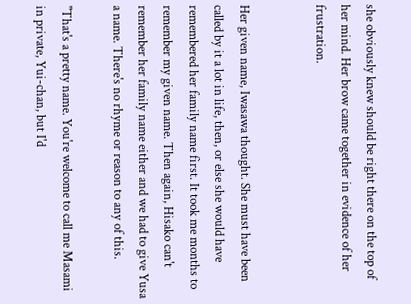she obviously knew should be right there on the top of her mind. Her brow came together in evidence of her frustration.


Her given name, Iwasawa thought. She must have been called by it a lot in life, then, or else she would have remembered her family name first. It took me months to remember my given name. Then again, Hisako can't remember her family name either and we had to give Yusa a name. There's no rhyme or reason to any of this.

"That's a pretty name. You're welcome to call me Masami in private, Yui-chan, but I'd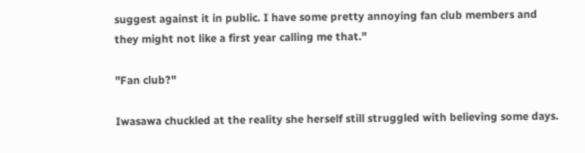suggest against it in public. I have some pretty annoying fan club members and they might not like a first year calling me that."

"Fan club?"

Iwasawa chuckled at the reality she herself still struggled with believing some days.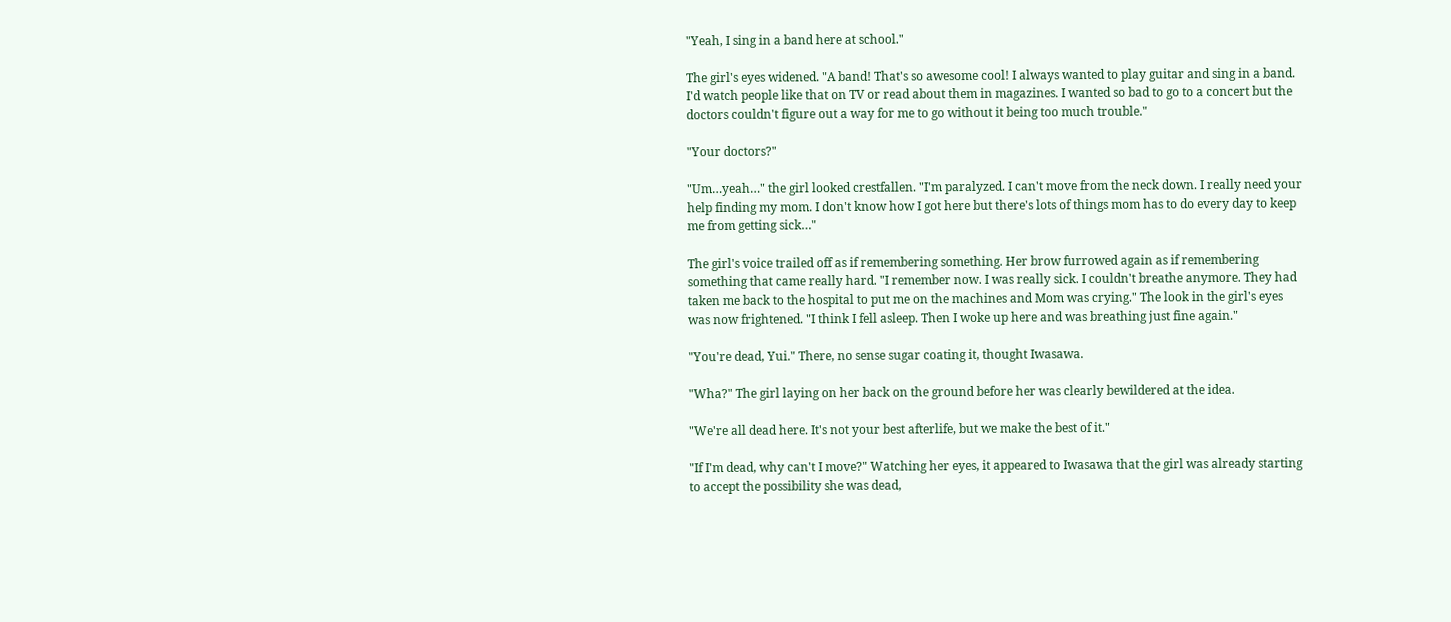"Yeah, I sing in a band here at school."

The girl's eyes widened. "A band! That's so awesome cool! I always wanted to play guitar and sing in a band. I'd watch people like that on TV or read about them in magazines. I wanted so bad to go to a concert but the doctors couldn't figure out a way for me to go without it being too much trouble."

"Your doctors?"

"Um…yeah…" the girl looked crestfallen. "I'm paralyzed. I can't move from the neck down. I really need your help finding my mom. I don't know how I got here but there's lots of things mom has to do every day to keep me from getting sick…"

The girl's voice trailed off as if remembering something. Her brow furrowed again as if remembering something that came really hard. "I remember now. I was really sick. I couldn't breathe anymore. They had taken me back to the hospital to put me on the machines and Mom was crying." The look in the girl's eyes was now frightened. "I think I fell asleep. Then I woke up here and was breathing just fine again."

"You're dead, Yui." There, no sense sugar coating it, thought Iwasawa.

"Wha?" The girl laying on her back on the ground before her was clearly bewildered at the idea.

"We're all dead here. It's not your best afterlife, but we make the best of it."

"If I'm dead, why can't I move?" Watching her eyes, it appeared to Iwasawa that the girl was already starting to accept the possibility she was dead,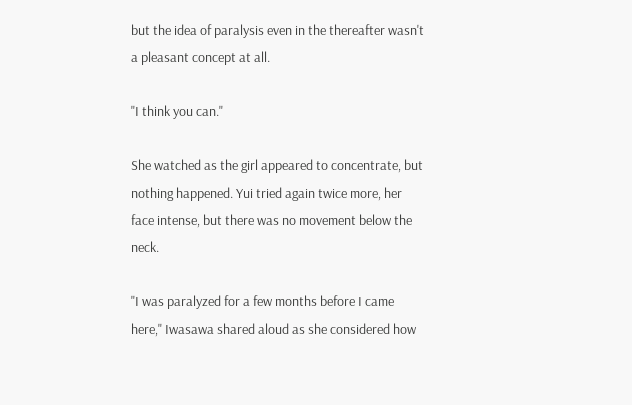but the idea of paralysis even in the thereafter wasn't a pleasant concept at all.

"I think you can."

She watched as the girl appeared to concentrate, but nothing happened. Yui tried again twice more, her face intense, but there was no movement below the neck.

"I was paralyzed for a few months before I came here," Iwasawa shared aloud as she considered how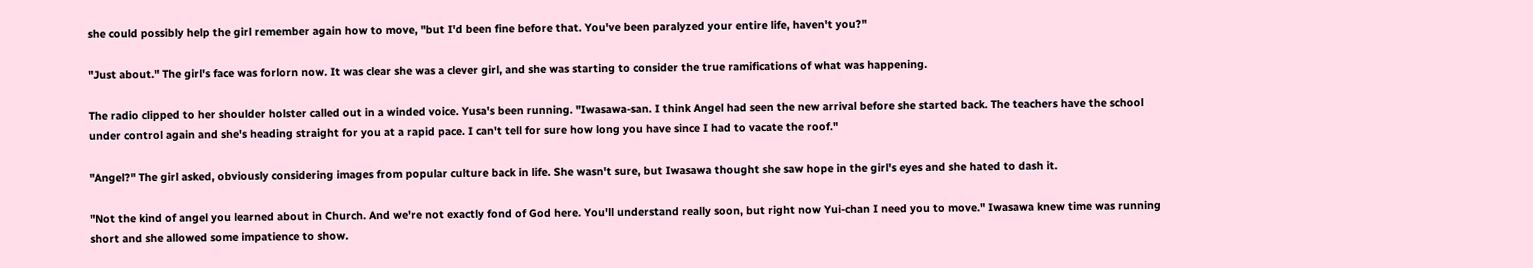she could possibly help the girl remember again how to move, "but I'd been fine before that. You've been paralyzed your entire life, haven't you?"

"Just about." The girl's face was forlorn now. It was clear she was a clever girl, and she was starting to consider the true ramifications of what was happening.

The radio clipped to her shoulder holster called out in a winded voice. Yusa's been running. "Iwasawa-san. I think Angel had seen the new arrival before she started back. The teachers have the school under control again and she's heading straight for you at a rapid pace. I can't tell for sure how long you have since I had to vacate the roof."

"Angel?" The girl asked, obviously considering images from popular culture back in life. She wasn't sure, but Iwasawa thought she saw hope in the girl's eyes and she hated to dash it.

"Not the kind of angel you learned about in Church. And we're not exactly fond of God here. You'll understand really soon, but right now Yui-chan I need you to move." Iwasawa knew time was running short and she allowed some impatience to show.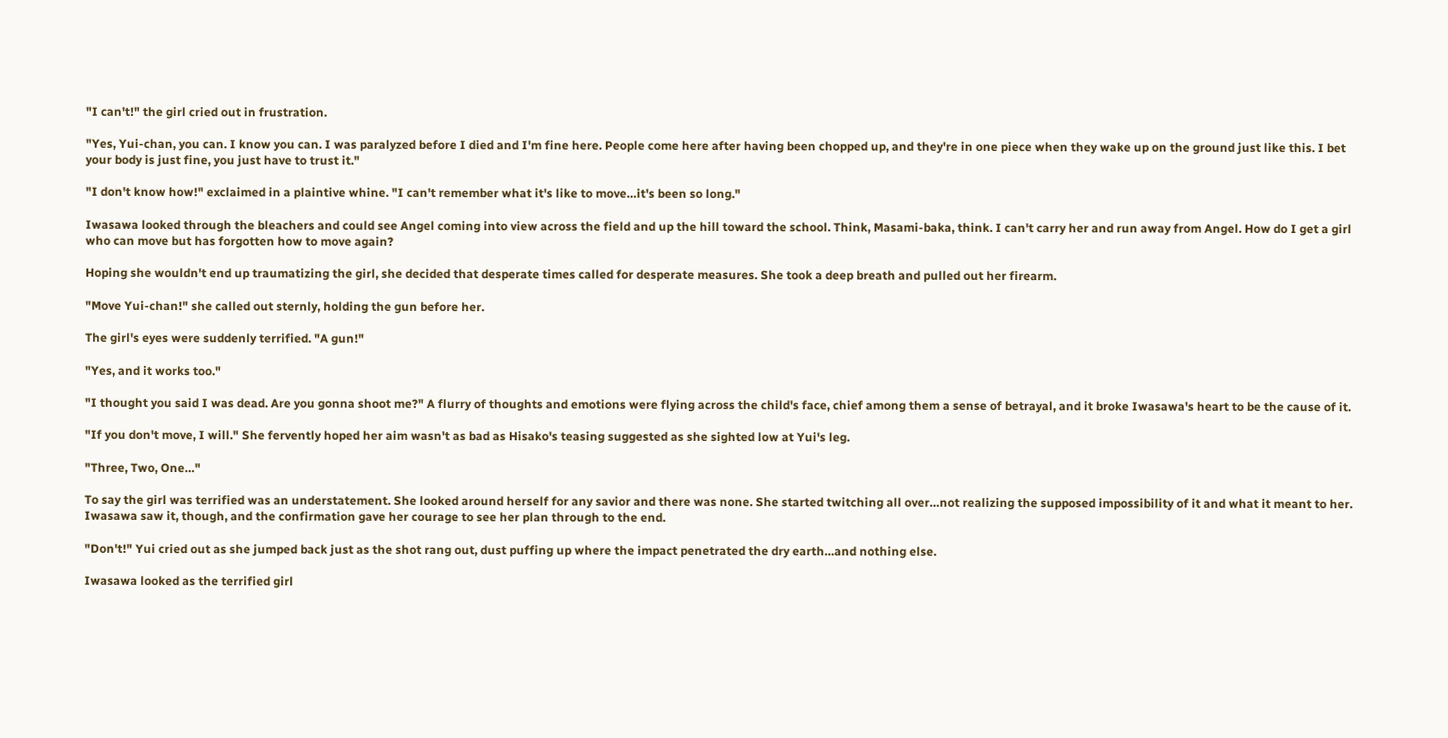"I can't!" the girl cried out in frustration.

"Yes, Yui-chan, you can. I know you can. I was paralyzed before I died and I'm fine here. People come here after having been chopped up, and they're in one piece when they wake up on the ground just like this. I bet your body is just fine, you just have to trust it."

"I don't know how!" exclaimed in a plaintive whine. "I can't remember what it's like to move…it's been so long."

Iwasawa looked through the bleachers and could see Angel coming into view across the field and up the hill toward the school. Think, Masami-baka, think. I can't carry her and run away from Angel. How do I get a girl who can move but has forgotten how to move again?

Hoping she wouldn't end up traumatizing the girl, she decided that desperate times called for desperate measures. She took a deep breath and pulled out her firearm.

"Move Yui-chan!" she called out sternly, holding the gun before her.

The girl's eyes were suddenly terrified. "A gun!"

"Yes, and it works too."

"I thought you said I was dead. Are you gonna shoot me?" A flurry of thoughts and emotions were flying across the child's face, chief among them a sense of betrayal, and it broke Iwasawa's heart to be the cause of it.

"If you don't move, I will." She fervently hoped her aim wasn't as bad as Hisako's teasing suggested as she sighted low at Yui's leg.

"Three, Two, One…"

To say the girl was terrified was an understatement. She looked around herself for any savior and there was none. She started twitching all over…not realizing the supposed impossibility of it and what it meant to her. Iwasawa saw it, though, and the confirmation gave her courage to see her plan through to the end.

"Don't!" Yui cried out as she jumped back just as the shot rang out, dust puffing up where the impact penetrated the dry earth…and nothing else.

Iwasawa looked as the terrified girl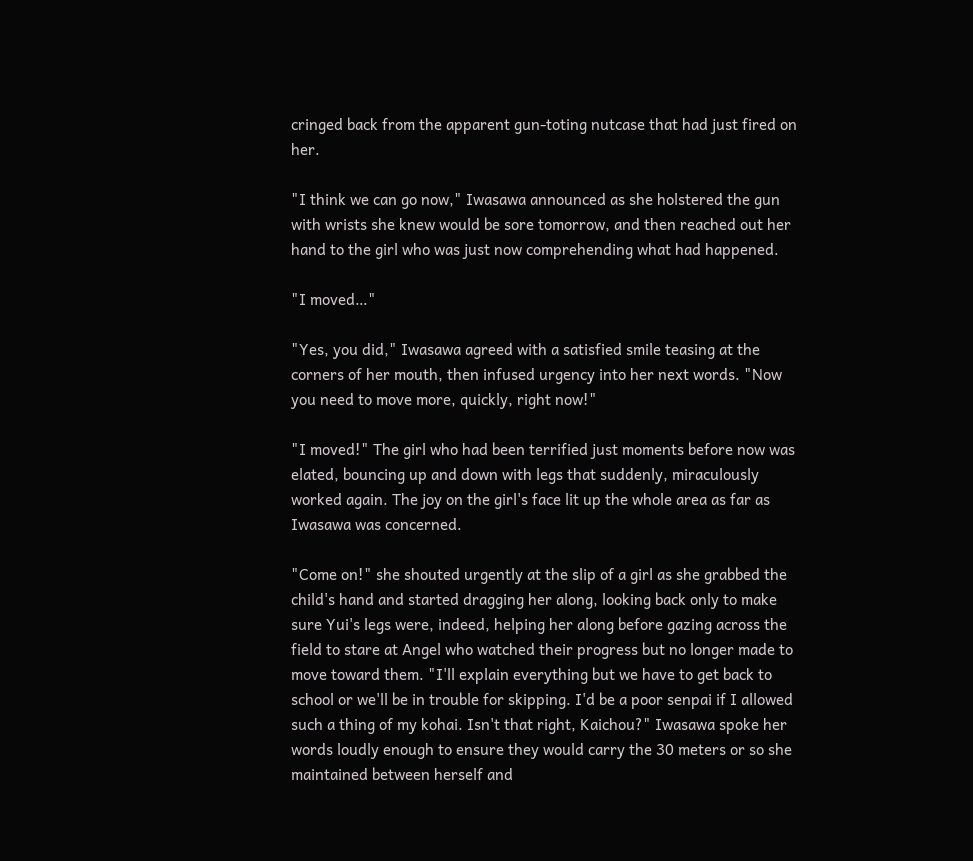cringed back from the apparent gun-toting nutcase that had just fired on her.

"I think we can go now," Iwasawa announced as she holstered the gun with wrists she knew would be sore tomorrow, and then reached out her hand to the girl who was just now comprehending what had happened.

"I moved…"

"Yes, you did," Iwasawa agreed with a satisfied smile teasing at the corners of her mouth, then infused urgency into her next words. "Now you need to move more, quickly, right now!"

"I moved!" The girl who had been terrified just moments before now was elated, bouncing up and down with legs that suddenly, miraculously worked again. The joy on the girl's face lit up the whole area as far as Iwasawa was concerned.

"Come on!" she shouted urgently at the slip of a girl as she grabbed the child's hand and started dragging her along, looking back only to make sure Yui's legs were, indeed, helping her along before gazing across the field to stare at Angel who watched their progress but no longer made to move toward them. "I'll explain everything but we have to get back to school or we'll be in trouble for skipping. I'd be a poor senpai if I allowed such a thing of my kohai. Isn't that right, Kaichou?" Iwasawa spoke her words loudly enough to ensure they would carry the 30 meters or so she maintained between herself and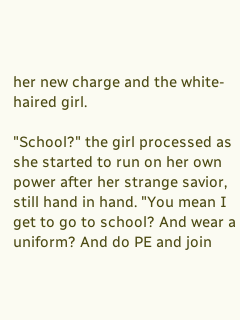her new charge and the white-haired girl.

"School?" the girl processed as she started to run on her own power after her strange savior, still hand in hand. "You mean I get to go to school? And wear a uniform? And do PE and join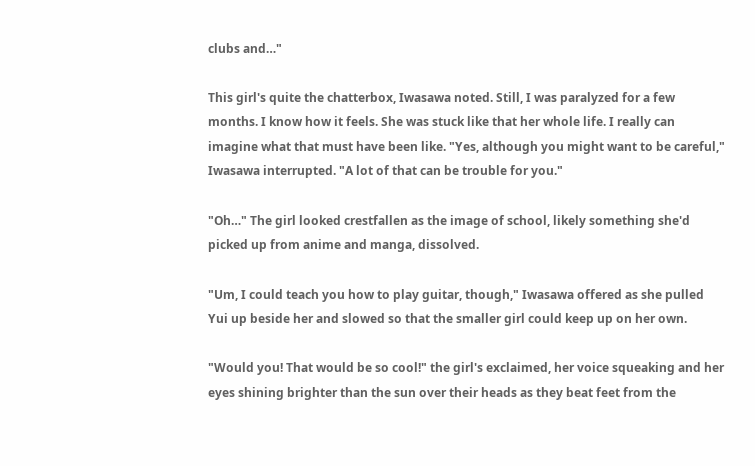clubs and…"

This girl's quite the chatterbox, Iwasawa noted. Still, I was paralyzed for a few months. I know how it feels. She was stuck like that her whole life. I really can imagine what that must have been like. "Yes, although you might want to be careful," Iwasawa interrupted. "A lot of that can be trouble for you."

"Oh…" The girl looked crestfallen as the image of school, likely something she'd picked up from anime and manga, dissolved.

"Um, I could teach you how to play guitar, though," Iwasawa offered as she pulled Yui up beside her and slowed so that the smaller girl could keep up on her own.

"Would you! That would be so cool!" the girl's exclaimed, her voice squeaking and her eyes shining brighter than the sun over their heads as they beat feet from the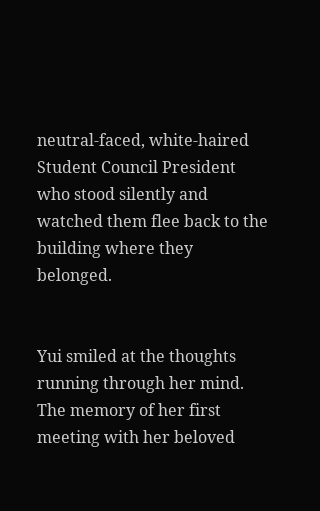neutral-faced, white-haired Student Council President who stood silently and watched them flee back to the building where they belonged.


Yui smiled at the thoughts running through her mind. The memory of her first meeting with her beloved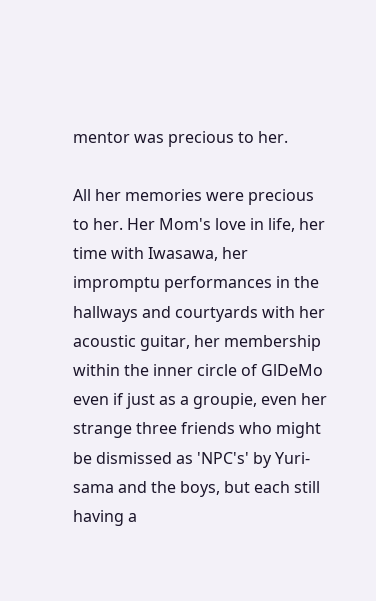mentor was precious to her.

All her memories were precious to her. Her Mom's love in life, her time with Iwasawa, her impromptu performances in the hallways and courtyards with her acoustic guitar, her membership within the inner circle of GlDeMo even if just as a groupie, even her strange three friends who might be dismissed as 'NPC's' by Yuri-sama and the boys, but each still having a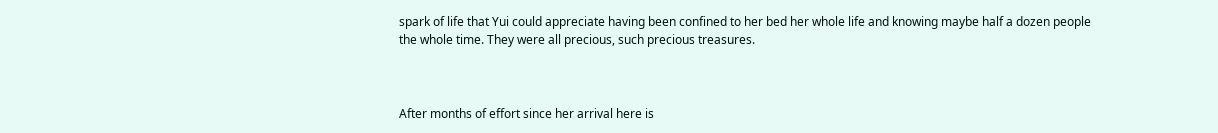spark of life that Yui could appreciate having been confined to her bed her whole life and knowing maybe half a dozen people the whole time. They were all precious, such precious treasures.



After months of effort since her arrival here is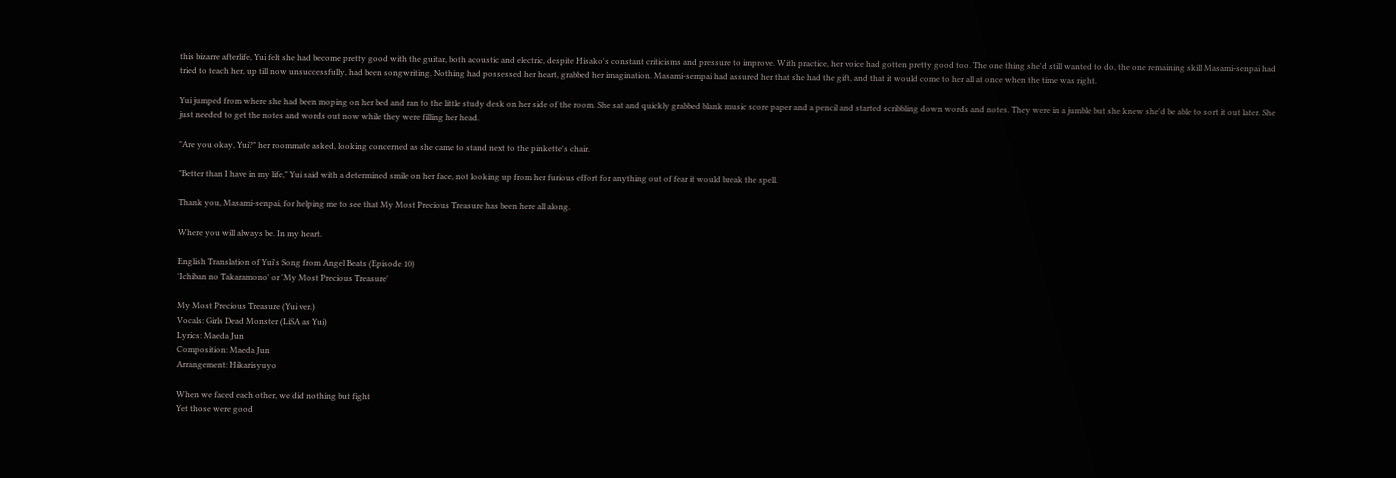this bizarre afterlife, Yui felt she had become pretty good with the guitar, both acoustic and electric, despite Hisako's constant criticisms and pressure to improve. With practice, her voice had gotten pretty good too. The one thing she'd still wanted to do, the one remaining skill Masami-senpai had tried to teach her, up till now unsuccessfully, had been songwriting. Nothing had possessed her heart, grabbed her imagination. Masami-sempai had assured her that she had the gift, and that it would come to her all at once when the time was right.

Yui jumped from where she had been moping on her bed and ran to the little study desk on her side of the room. She sat and quickly grabbed blank music score paper and a pencil and started scribbling down words and notes. They were in a jumble but she knew she'd be able to sort it out later. She just needed to get the notes and words out now while they were filling her head.

"Are you okay, Yui?" her roommate asked, looking concerned as she came to stand next to the pinkette's chair.

"Better than I have in my life," Yui said with a determined smile on her face, not looking up from her furious effort for anything out of fear it would break the spell.

Thank you, Masami-senpai, for helping me to see that My Most Precious Treasure has been here all along.

Where you will always be. In my heart.

English Translation of Yui's Song from Angel Beats (Episode 10)
'Ichiban no Takaramono' or 'My Most Precious Treasure'

My Most Precious Treasure (Yui ver.)
Vocals: Girls Dead Monster (LiSA as Yui)
Lyrics: Maeda Jun
Composition: Maeda Jun
Arrangement: Hikarisyuyo

When we faced each other, we did nothing but fight
Yet those were good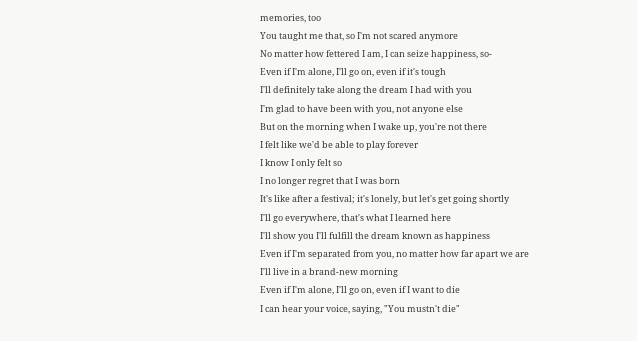memories, too
You taught me that, so I'm not scared anymore
No matter how fettered I am, I can seize happiness, so-
Even if I'm alone, I'll go on, even if it's tough
I'll definitely take along the dream I had with you
I'm glad to have been with you, not anyone else
But on the morning when I wake up, you're not there
I felt like we'd be able to play forever
I know I only felt so
I no longer regret that I was born
It's like after a festival; it's lonely, but let's get going shortly
I'll go everywhere, that's what I learned here
I'll show you I'll fulfill the dream known as happiness
Even if I'm separated from you, no matter how far apart we are
I'll live in a brand-new morning
Even if I'm alone, I'll go on, even if I want to die
I can hear your voice, saying, "You mustn't die"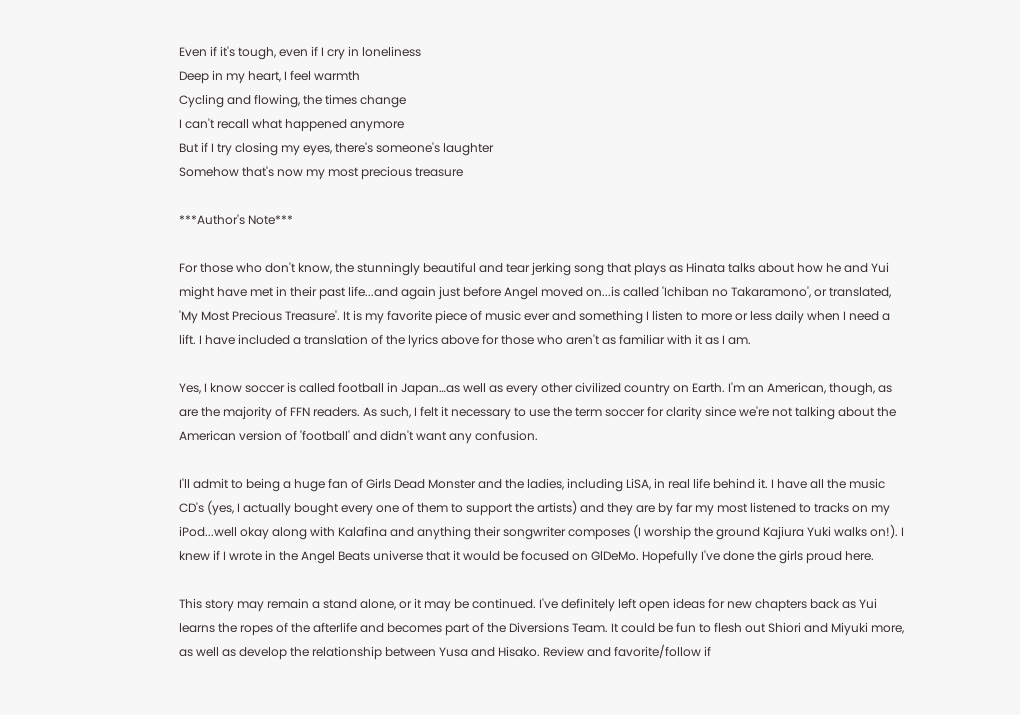Even if it's tough, even if I cry in loneliness
Deep in my heart, I feel warmth
Cycling and flowing, the times change
I can't recall what happened anymore
But if I try closing my eyes, there's someone's laughter
Somehow that's now my most precious treasure

***Author's Note***

For those who don't know, the stunningly beautiful and tear jerking song that plays as Hinata talks about how he and Yui might have met in their past life...and again just before Angel moved on...is called 'Ichiban no Takaramono', or translated, 'My Most Precious Treasure'. It is my favorite piece of music ever and something I listen to more or less daily when I need a lift. I have included a translation of the lyrics above for those who aren't as familiar with it as I am.

Yes, I know soccer is called football in Japan…as well as every other civilized country on Earth. I'm an American, though, as are the majority of FFN readers. As such, I felt it necessary to use the term soccer for clarity since we're not talking about the American version of 'football' and didn't want any confusion.

I'll admit to being a huge fan of Girls Dead Monster and the ladies, including LiSA, in real life behind it. I have all the music CD's (yes, I actually bought every one of them to support the artists) and they are by far my most listened to tracks on my iPod...well okay along with Kalafina and anything their songwriter composes (I worship the ground Kajiura Yuki walks on!). I knew if I wrote in the Angel Beats universe that it would be focused on GlDeMo. Hopefully I've done the girls proud here.

This story may remain a stand alone, or it may be continued. I've definitely left open ideas for new chapters back as Yui learns the ropes of the afterlife and becomes part of the Diversions Team. It could be fun to flesh out Shiori and Miyuki more, as well as develop the relationship between Yusa and Hisako. Review and favorite/follow if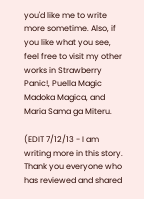you'd like me to write more sometime. Also, if you like what you see, feel free to visit my other works in Strawberry Panic!, Puella Magic Madoka Magica, and Maria Sama ga Miteru.

(EDIT 7/12/13 - I am writing more in this story. Thank you everyone who has reviewed and shared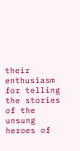their enthusiasm for telling the stories of the unsung heroes of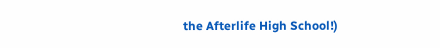the Afterlife High School!)